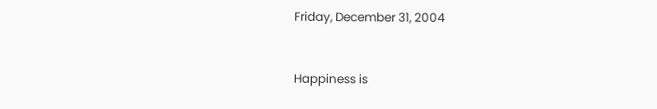Friday, December 31, 2004


Happiness is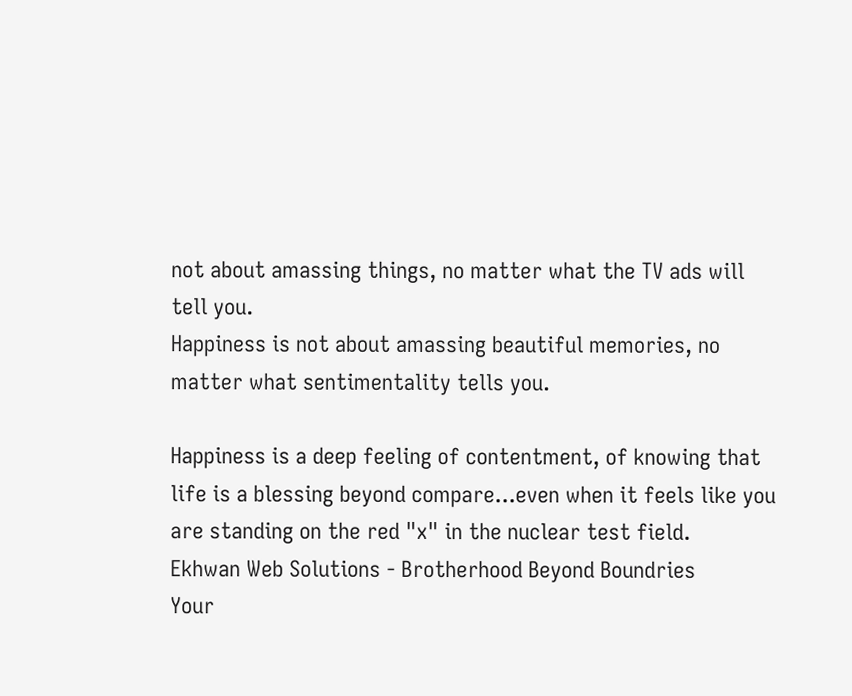not about amassing things, no matter what the TV ads will tell you.
Happiness is not about amassing beautiful memories, no matter what sentimentality tells you.

Happiness is a deep feeling of contentment, of knowing that life is a blessing beyond compare...even when it feels like you are standing on the red "x" in the nuclear test field.
Ekhwan Web Solutions - Brotherhood Beyond Boundries
Your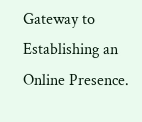Gateway to Establishing an Online Presence.